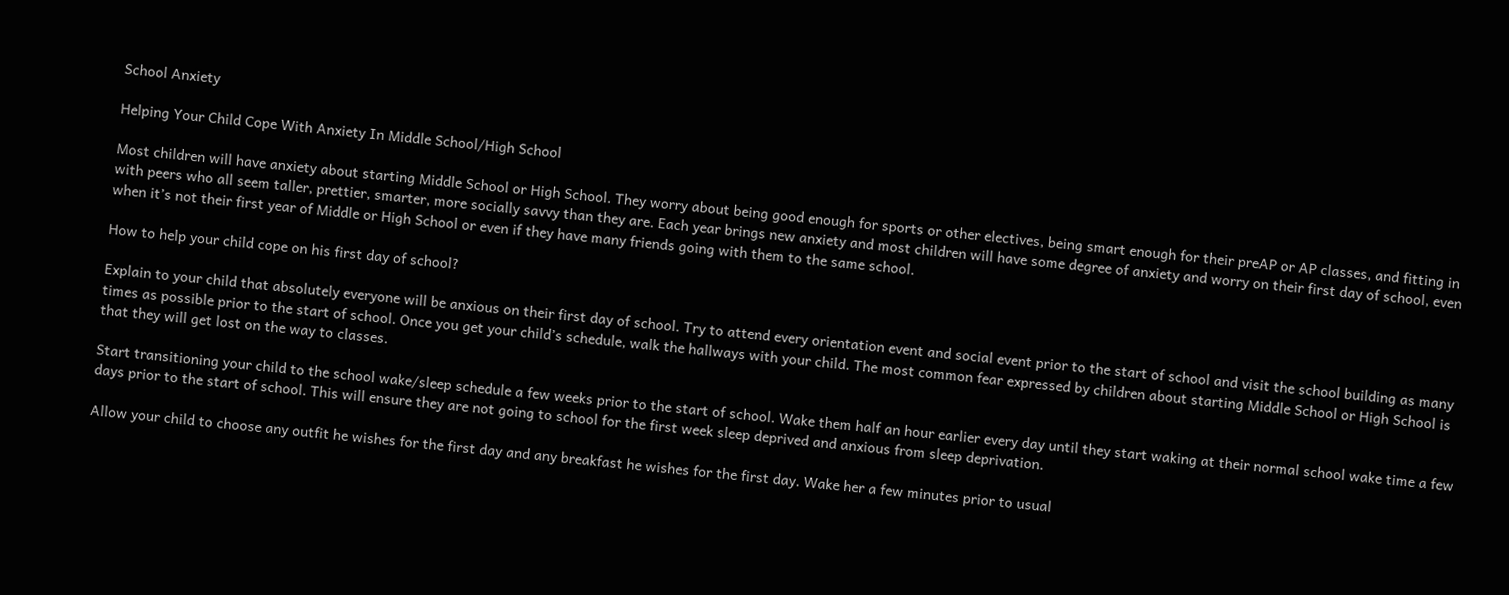School Anxiety

Helping Your Child Cope With Anxiety In Middle School/High School

Most children will have anxiety about starting Middle School or High School. They worry about being good enough for sports or other electives, being smart enough for their preAP or AP classes, and fitting in with peers who all seem taller, prettier, smarter, more socially savvy than they are. Each year brings new anxiety and most children will have some degree of anxiety and worry on their first day of school, even when it’s not their first year of Middle or High School or even if they have many friends going with them to the same school.

How to help your child cope on his first day of school?

Explain to your child that absolutely everyone will be anxious on their first day of school. Try to attend every orientation event and social event prior to the start of school and visit the school building as many times as possible prior to the start of school. Once you get your child’s schedule, walk the hallways with your child. The most common fear expressed by children about starting Middle School or High School is that they will get lost on the way to classes.

Start transitioning your child to the school wake/sleep schedule a few weeks prior to the start of school. Wake them half an hour earlier every day until they start waking at their normal school wake time a few days prior to the start of school. This will ensure they are not going to school for the first week sleep deprived and anxious from sleep deprivation.

Allow your child to choose any outfit he wishes for the first day and any breakfast he wishes for the first day. Wake her a few minutes prior to usual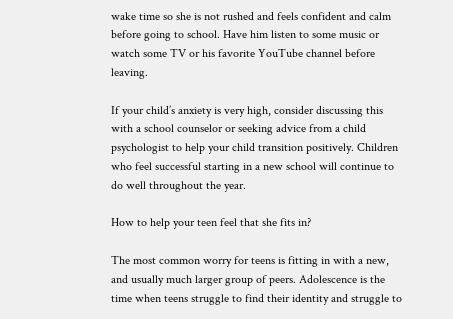wake time so she is not rushed and feels confident and calm before going to school. Have him listen to some music or watch some TV or his favorite YouTube channel before leaving.

If your child’s anxiety is very high, consider discussing this with a school counselor or seeking advice from a child psychologist to help your child transition positively. Children who feel successful starting in a new school will continue to do well throughout the year.

How to help your teen feel that she fits in?

The most common worry for teens is fitting in with a new, and usually much larger group of peers. Adolescence is the time when teens struggle to find their identity and struggle to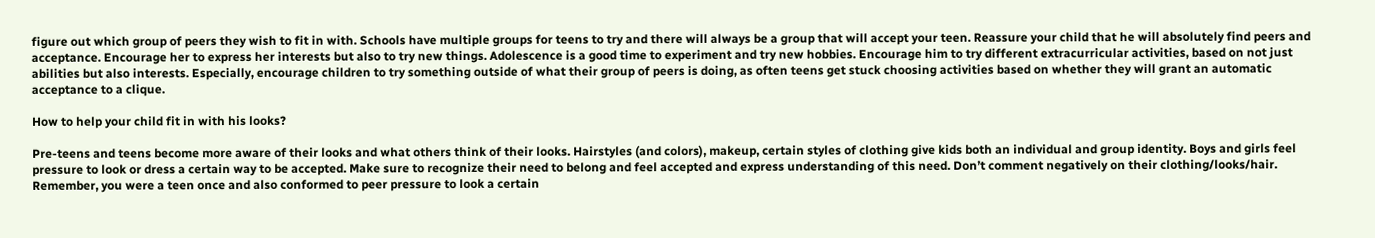figure out which group of peers they wish to fit in with. Schools have multiple groups for teens to try and there will always be a group that will accept your teen. Reassure your child that he will absolutely find peers and acceptance. Encourage her to express her interests but also to try new things. Adolescence is a good time to experiment and try new hobbies. Encourage him to try different extracurricular activities, based on not just abilities but also interests. Especially, encourage children to try something outside of what their group of peers is doing, as often teens get stuck choosing activities based on whether they will grant an automatic acceptance to a clique.

How to help your child fit in with his looks?

Pre-teens and teens become more aware of their looks and what others think of their looks. Hairstyles (and colors), makeup, certain styles of clothing give kids both an individual and group identity. Boys and girls feel pressure to look or dress a certain way to be accepted. Make sure to recognize their need to belong and feel accepted and express understanding of this need. Don’t comment negatively on their clothing/looks/hair. Remember, you were a teen once and also conformed to peer pressure to look a certain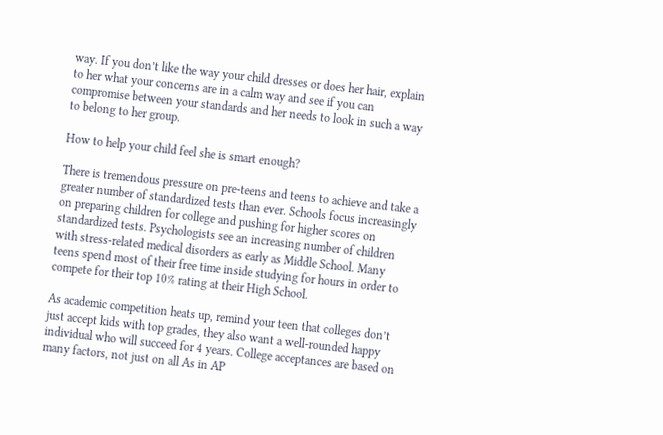way. If you don’t like the way your child dresses or does her hair, explain to her what your concerns are in a calm way and see if you can compromise between your standards and her needs to look in such a way to belong to her group.

How to help your child feel she is smart enough?

There is tremendous pressure on pre-teens and teens to achieve and take a greater number of standardized tests than ever. Schools focus increasingly on preparing children for college and pushing for higher scores on standardized tests. Psychologists see an increasing number of children with stress-related medical disorders as early as Middle School. Many teens spend most of their free time inside studying for hours in order to compete for their top 10% rating at their High School.

As academic competition heats up, remind your teen that colleges don’t just accept kids with top grades, they also want a well-rounded happy individual who will succeed for 4 years. College acceptances are based on many factors, not just on all As in AP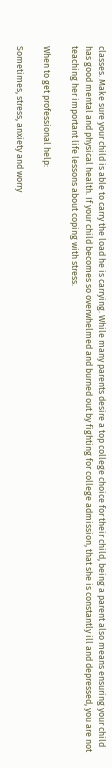classes. Make sure your child is able to carry the load he is carrying. While many parents desire a top college choice for their child, being a parent also means ensuring your child has good mental and physical health. If your child becomes so overwhelmed and burned out by fighting for college admission, that she is constantly ill and depressed, you are not teaching her important life lessons about coping with stress.

When to get professional help:

Sometimes, stress, anxiety and worry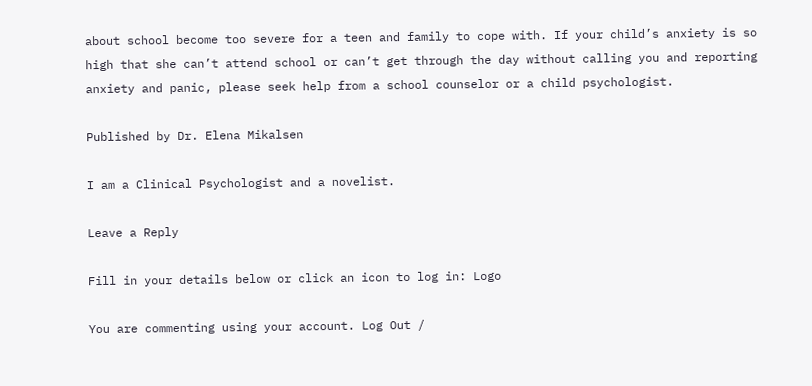about school become too severe for a teen and family to cope with. If your child’s anxiety is so high that she can’t attend school or can’t get through the day without calling you and reporting anxiety and panic, please seek help from a school counselor or a child psychologist.

Published by Dr. Elena Mikalsen

I am a Clinical Psychologist and a novelist.

Leave a Reply

Fill in your details below or click an icon to log in: Logo

You are commenting using your account. Log Out /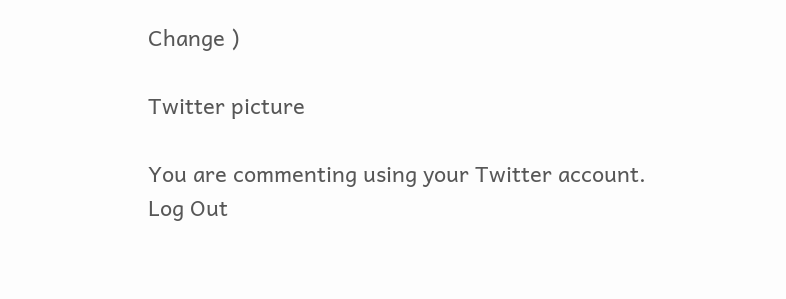Change )

Twitter picture

You are commenting using your Twitter account. Log Out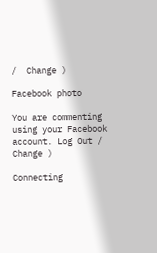/  Change )

Facebook photo

You are commenting using your Facebook account. Log Out /  Change )

Connecting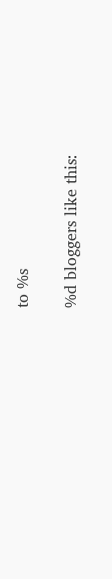to %s

%d bloggers like this: